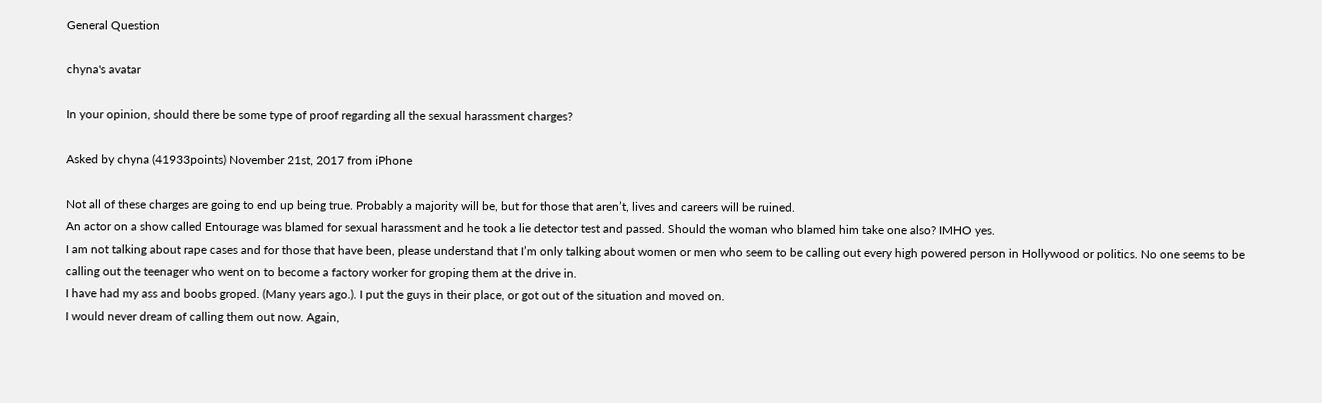General Question

chyna's avatar

In your opinion, should there be some type of proof regarding all the sexual harassment charges?

Asked by chyna (41933points) November 21st, 2017 from iPhone

Not all of these charges are going to end up being true. Probably a majority will be, but for those that aren’t, lives and careers will be ruined.
An actor on a show called Entourage was blamed for sexual harassment and he took a lie detector test and passed. Should the woman who blamed him take one also? IMHO yes.
I am not talking about rape cases and for those that have been, please understand that I’m only talking about women or men who seem to be calling out every high powered person in Hollywood or politics. No one seems to be calling out the teenager who went on to become a factory worker for groping them at the drive in.
I have had my ass and boobs groped. (Many years ago.). I put the guys in their place, or got out of the situation and moved on.
I would never dream of calling them out now. Again,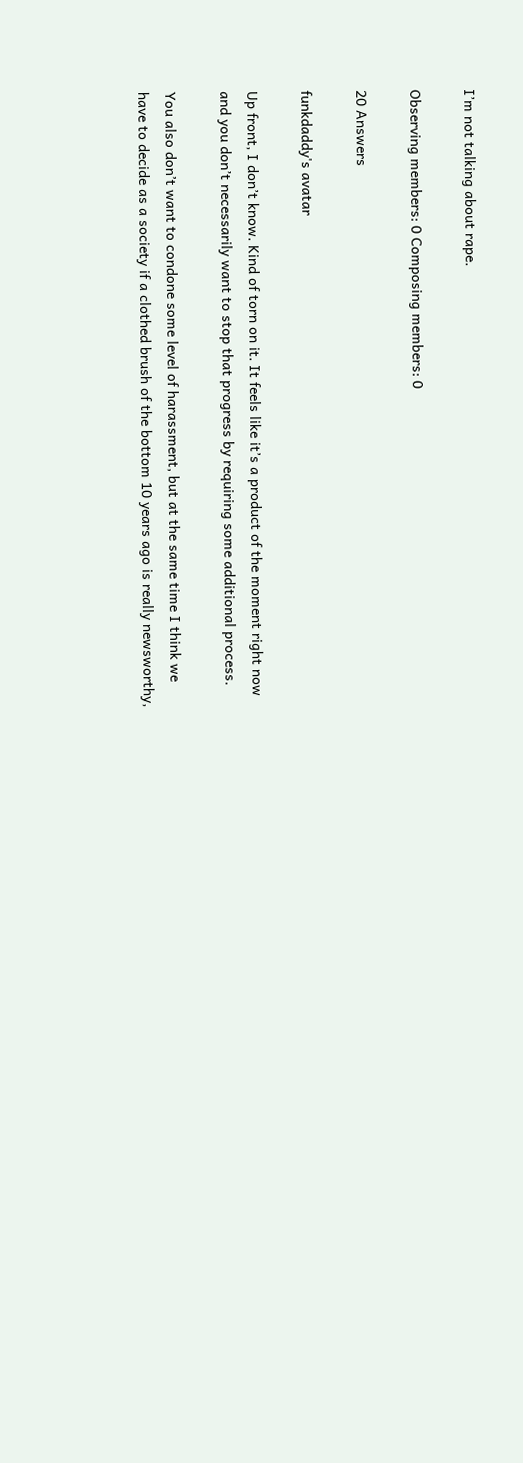I’m not talking about rape.

Observing members: 0 Composing members: 0

20 Answers

funkdaddy's avatar

Up front, I don’t know. Kind of torn on it. It feels like it’s a product of the moment right now and you don’t necessarily want to stop that progress by requiring some additional process.

You also don’t want to condone some level of harassment, but at the same time I think we have to decide as a society if a clothed brush of the bottom 10 years ago is really newsworthy,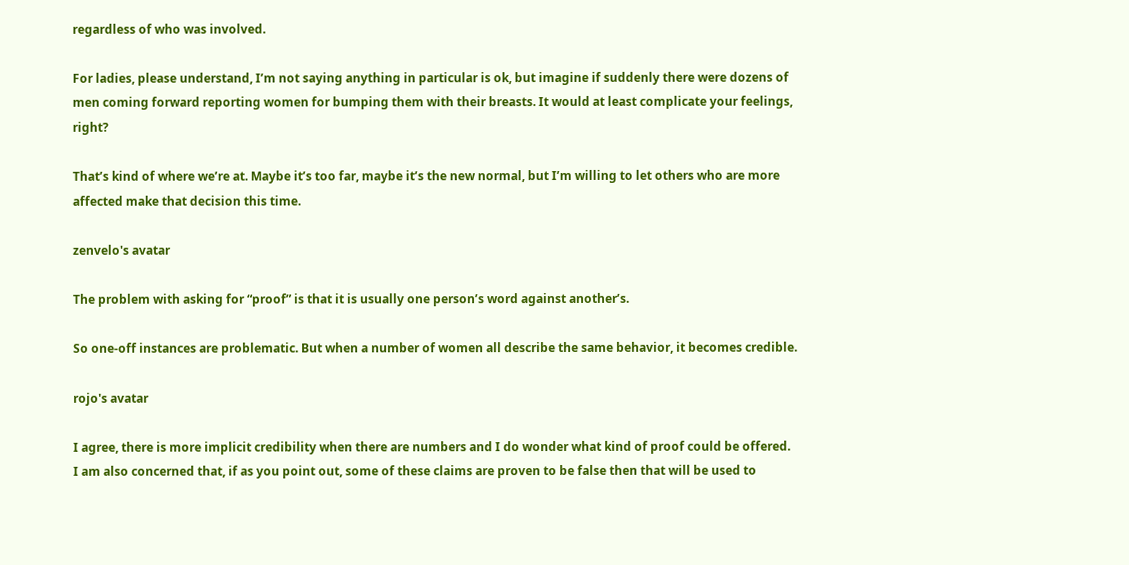regardless of who was involved.

For ladies, please understand, I’m not saying anything in particular is ok, but imagine if suddenly there were dozens of men coming forward reporting women for bumping them with their breasts. It would at least complicate your feelings, right?

That’s kind of where we’re at. Maybe it’s too far, maybe it’s the new normal, but I’m willing to let others who are more affected make that decision this time.

zenvelo's avatar

The problem with asking for “proof” is that it is usually one person’s word against another’s.

So one-off instances are problematic. But when a number of women all describe the same behavior, it becomes credible.

rojo's avatar

I agree, there is more implicit credibility when there are numbers and I do wonder what kind of proof could be offered.
I am also concerned that, if as you point out, some of these claims are proven to be false then that will be used to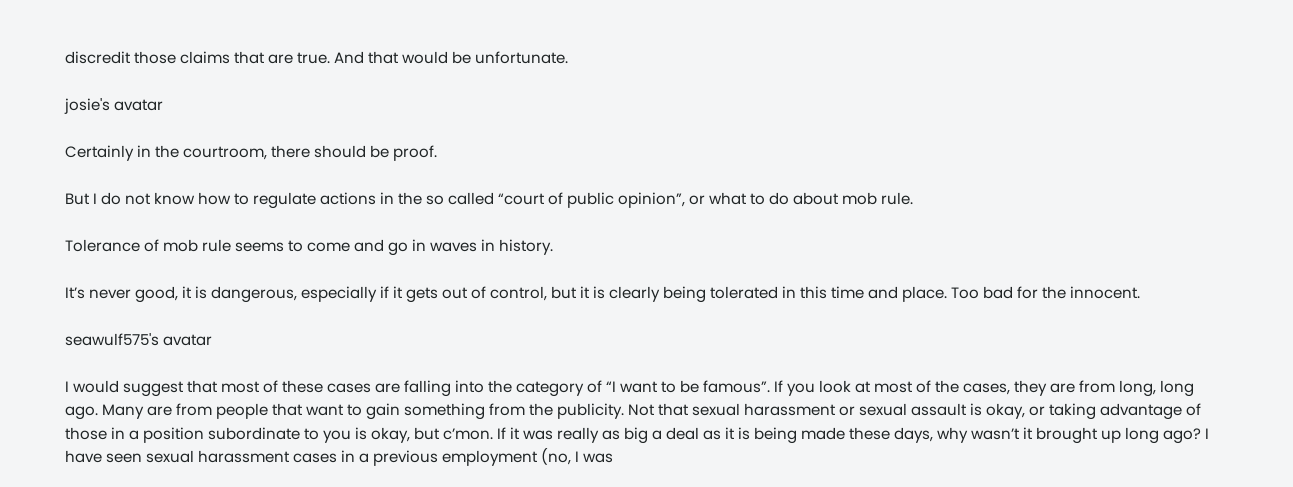discredit those claims that are true. And that would be unfortunate.

josie's avatar

Certainly in the courtroom, there should be proof.

But I do not know how to regulate actions in the so called “court of public opinion”, or what to do about mob rule.

Tolerance of mob rule seems to come and go in waves in history.

It’s never good, it is dangerous, especially if it gets out of control, but it is clearly being tolerated in this time and place. Too bad for the innocent.

seawulf575's avatar

I would suggest that most of these cases are falling into the category of “I want to be famous”. If you look at most of the cases, they are from long, long ago. Many are from people that want to gain something from the publicity. Not that sexual harassment or sexual assault is okay, or taking advantage of those in a position subordinate to you is okay, but c’mon. If it was really as big a deal as it is being made these days, why wasn’t it brought up long ago? I have seen sexual harassment cases in a previous employment (no, I was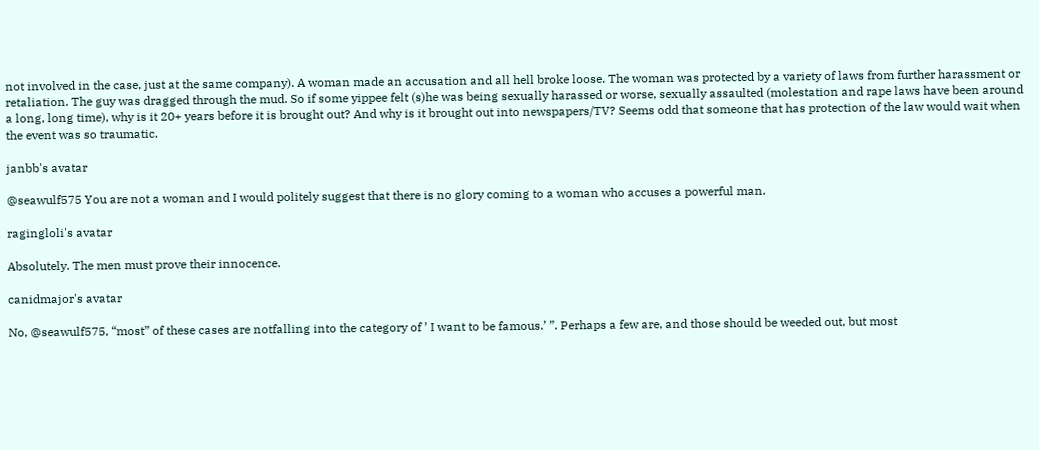not involved in the case, just at the same company). A woman made an accusation and all hell broke loose. The woman was protected by a variety of laws from further harassment or retaliation. The guy was dragged through the mud. So if some yippee felt (s)he was being sexually harassed or worse, sexually assaulted (molestation and rape laws have been around a long, long time), why is it 20+ years before it is brought out? And why is it brought out into newspapers/TV? Seems odd that someone that has protection of the law would wait when the event was so traumatic.

janbb's avatar

@seawulf575 You are not a woman and I would politely suggest that there is no glory coming to a woman who accuses a powerful man.

ragingloli's avatar

Absolutely. The men must prove their innocence.

canidmajor's avatar

No, @seawulf575, “most” of these cases are notfalling into the category of ’ I want to be famous.’ ”. Perhaps a few are, and those should be weeded out, but most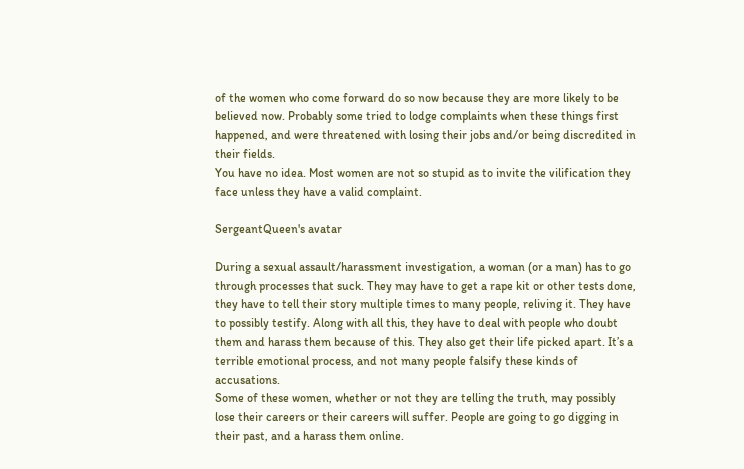of the women who come forward do so now because they are more likely to be believed now. Probably some tried to lodge complaints when these things first happened, and were threatened with losing their jobs and/or being discredited in their fields.
You have no idea. Most women are not so stupid as to invite the vilification they face unless they have a valid complaint.

SergeantQueen's avatar

During a sexual assault/harassment investigation, a woman (or a man) has to go through processes that suck. They may have to get a rape kit or other tests done, they have to tell their story multiple times to many people, reliving it. They have to possibly testify. Along with all this, they have to deal with people who doubt them and harass them because of this. They also get their life picked apart. It’s a terrible emotional process, and not many people falsify these kinds of accusations.
Some of these women, whether or not they are telling the truth, may possibly lose their careers or their careers will suffer. People are going to go digging in their past, and a harass them online.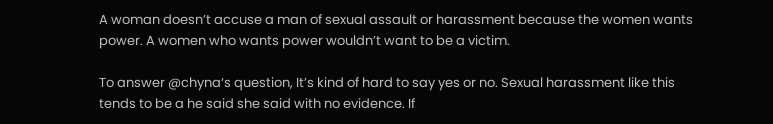A woman doesn’t accuse a man of sexual assault or harassment because the women wants power. A women who wants power wouldn’t want to be a victim.

To answer @chyna‘s question, It’s kind of hard to say yes or no. Sexual harassment like this tends to be a he said she said with no evidence. If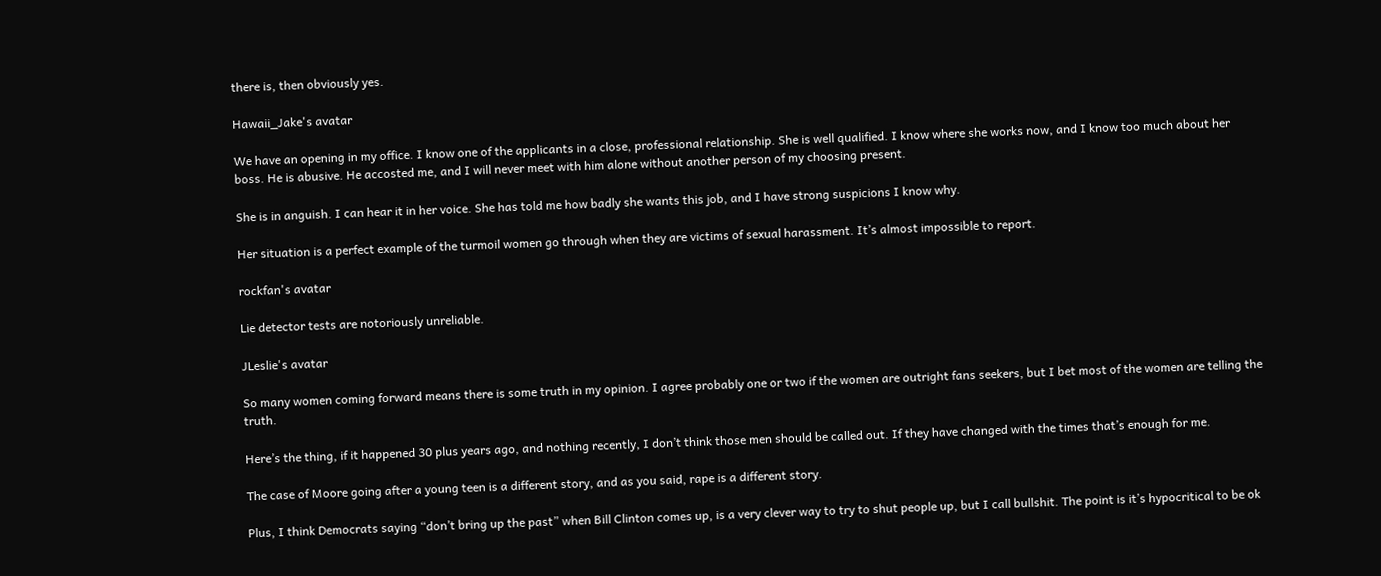there is, then obviously yes.

Hawaii_Jake's avatar

We have an opening in my office. I know one of the applicants in a close, professional relationship. She is well qualified. I know where she works now, and I know too much about her boss. He is abusive. He accosted me, and I will never meet with him alone without another person of my choosing present.

She is in anguish. I can hear it in her voice. She has told me how badly she wants this job, and I have strong suspicions I know why.

Her situation is a perfect example of the turmoil women go through when they are victims of sexual harassment. It’s almost impossible to report.

rockfan's avatar

Lie detector tests are notoriously unreliable.

JLeslie's avatar

So many women coming forward means there is some truth in my opinion. I agree probably one or two if the women are outright fans seekers, but I bet most of the women are telling the truth.

Here’s the thing, if it happened 30 plus years ago, and nothing recently, I don’t think those men should be called out. If they have changed with the times that’s enough for me.

The case of Moore going after a young teen is a different story, and as you said, rape is a different story.

Plus, I think Democrats saying “don’t bring up the past” when Bill Clinton comes up, is a very clever way to try to shut people up, but I call bullshit. The point is it’s hypocritical to be ok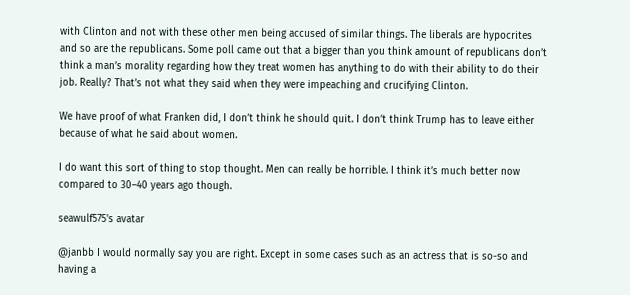with Clinton and not with these other men being accused of similar things. The liberals are hypocrites and so are the republicans. Some poll came out that a bigger than you think amount of republicans don’t think a man’s morality regarding how they treat women has anything to do with their ability to do their job. Really? That’s not what they said when they were impeaching and crucifying Clinton.

We have proof of what Franken did, I don’t think he should quit. I don’t think Trump has to leave either because of what he said about women.

I do want this sort of thing to stop thought. Men can really be horrible. I think it’s much better now compared to 30–40 years ago though.

seawulf575's avatar

@janbb I would normally say you are right. Except in some cases such as an actress that is so-so and having a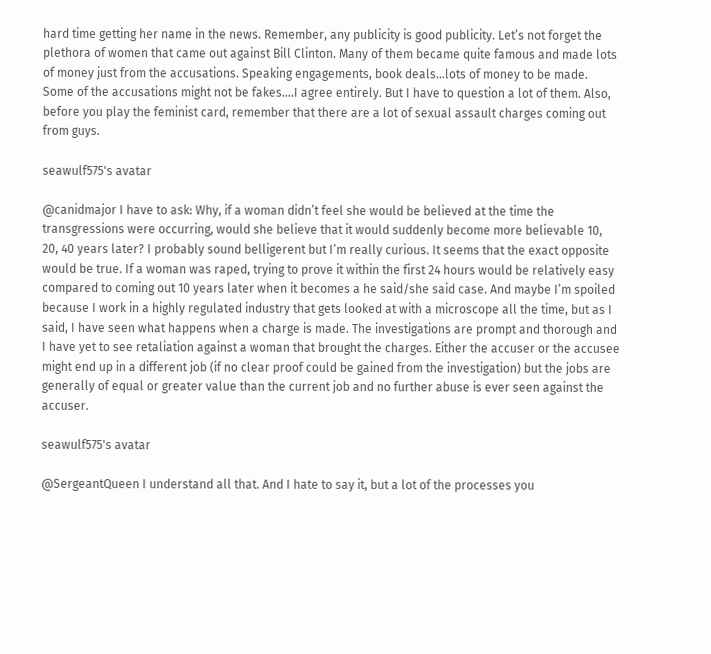hard time getting her name in the news. Remember, any publicity is good publicity. Let’s not forget the plethora of women that came out against Bill Clinton. Many of them became quite famous and made lots of money just from the accusations. Speaking engagements, book deals…lots of money to be made. Some of the accusations might not be fakes….I agree entirely. But I have to question a lot of them. Also, before you play the feminist card, remember that there are a lot of sexual assault charges coming out from guys.

seawulf575's avatar

@canidmajor I have to ask: Why, if a woman didn’t feel she would be believed at the time the transgressions were occurring, would she believe that it would suddenly become more believable 10, 20, 40 years later? I probably sound belligerent but I’m really curious. It seems that the exact opposite would be true. If a woman was raped, trying to prove it within the first 24 hours would be relatively easy compared to coming out 10 years later when it becomes a he said/she said case. And maybe I’m spoiled because I work in a highly regulated industry that gets looked at with a microscope all the time, but as I said, I have seen what happens when a charge is made. The investigations are prompt and thorough and I have yet to see retaliation against a woman that brought the charges. Either the accuser or the accusee might end up in a different job (if no clear proof could be gained from the investigation) but the jobs are generally of equal or greater value than the current job and no further abuse is ever seen against the accuser.

seawulf575's avatar

@SergeantQueen I understand all that. And I hate to say it, but a lot of the processes you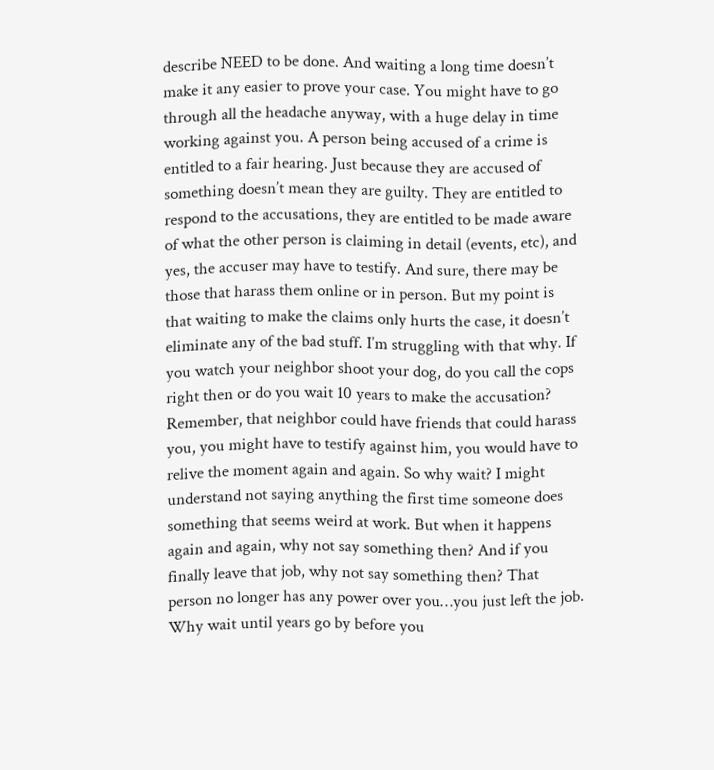describe NEED to be done. And waiting a long time doesn’t make it any easier to prove your case. You might have to go through all the headache anyway, with a huge delay in time working against you. A person being accused of a crime is entitled to a fair hearing. Just because they are accused of something doesn’t mean they are guilty. They are entitled to respond to the accusations, they are entitled to be made aware of what the other person is claiming in detail (events, etc), and yes, the accuser may have to testify. And sure, there may be those that harass them online or in person. But my point is that waiting to make the claims only hurts the case, it doesn’t eliminate any of the bad stuff. I’m struggling with that why. If you watch your neighbor shoot your dog, do you call the cops right then or do you wait 10 years to make the accusation? Remember, that neighbor could have friends that could harass you, you might have to testify against him, you would have to relive the moment again and again. So why wait? I might understand not saying anything the first time someone does something that seems weird at work. But when it happens again and again, why not say something then? And if you finally leave that job, why not say something then? That person no longer has any power over you…you just left the job. Why wait until years go by before you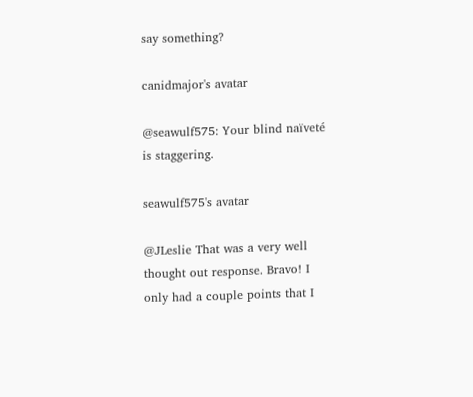say something?

canidmajor's avatar

@seawulf575: Your blind naïveté is staggering.

seawulf575's avatar

@JLeslie That was a very well thought out response. Bravo! I only had a couple points that I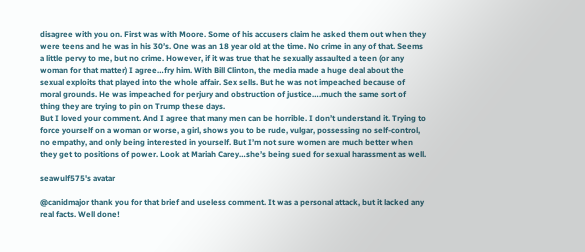disagree with you on. First was with Moore. Some of his accusers claim he asked them out when they were teens and he was in his 30’s. One was an 18 year old at the time. No crime in any of that. Seems a little pervy to me, but no crime. However, if it was true that he sexually assaulted a teen (or any woman for that matter) I agree…fry him. With Bill Clinton, the media made a huge deal about the sexual exploits that played into the whole affair. Sex sells. But he was not impeached because of moral grounds. He was impeached for perjury and obstruction of justice….much the same sort of thing they are trying to pin on Trump these days.
But I loved your comment. And I agree that many men can be horrible. I don’t understand it. Trying to force yourself on a woman or worse, a girl, shows you to be rude, vulgar, possessing no self-control, no empathy, and only being interested in yourself. But I’m not sure women are much better when they get to positions of power. Look at Mariah Carey…she’s being sued for sexual harassment as well.

seawulf575's avatar

@canidmajor thank you for that brief and useless comment. It was a personal attack, but it lacked any real facts. Well done!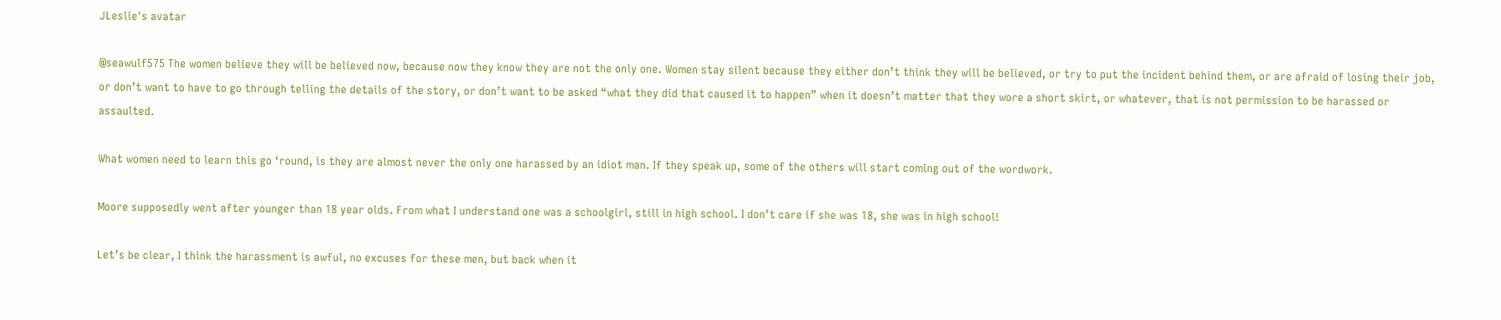JLeslie's avatar

@seawulf575 The women believe they will be believed now, because now they know they are not the only one. Women stay silent because they either don’t think they will be believed, or try to put the incident behind them, or are afraid of losing their job, or don’t want to have to go through telling the details of the story, or don’t want to be asked “what they did that caused it to happen” when it doesn’t matter that they wore a short skirt, or whatever, that is not permission to be harassed or assaulted.

What women need to learn this go ‘round, is they are almost never the only one harassed by an idiot man. If they speak up, some of the others will start coming out of the wordwork.

Moore supposedly went after younger than 18 year olds. From what I understand one was a schoolgirl, still in high school. I don’t care if she was 18, she was in high school!

Let’s be clear, I think the harassment is awful, no excuses for these men, but back when it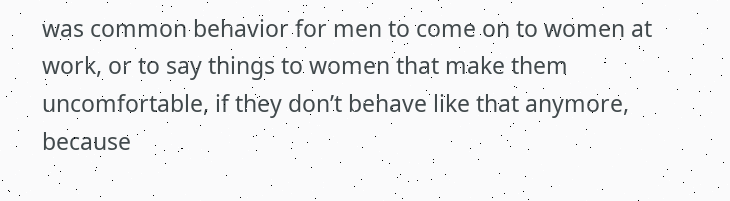was common behavior for men to come on to women at work, or to say things to women that make them uncomfortable, if they don’t behave like that anymore, because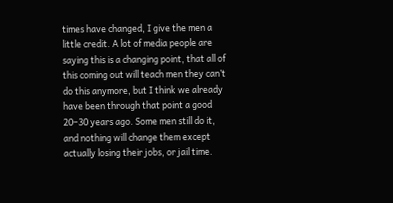times have changed, I give the men a little credit. A lot of media people are saying this is a changing point, that all of this coming out will teach men they can’t do this anymore, but I think we already have been through that point a good 20–30 years ago. Some men still do it, and nothing will change them except actually losing their jobs, or jail time.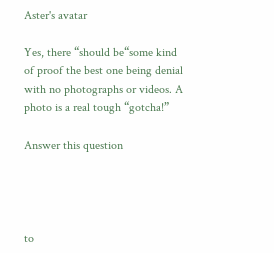Aster's avatar

Yes, there “should be“some kind of proof the best one being denial with no photographs or videos. A photo is a real tough “gotcha!”

Answer this question




to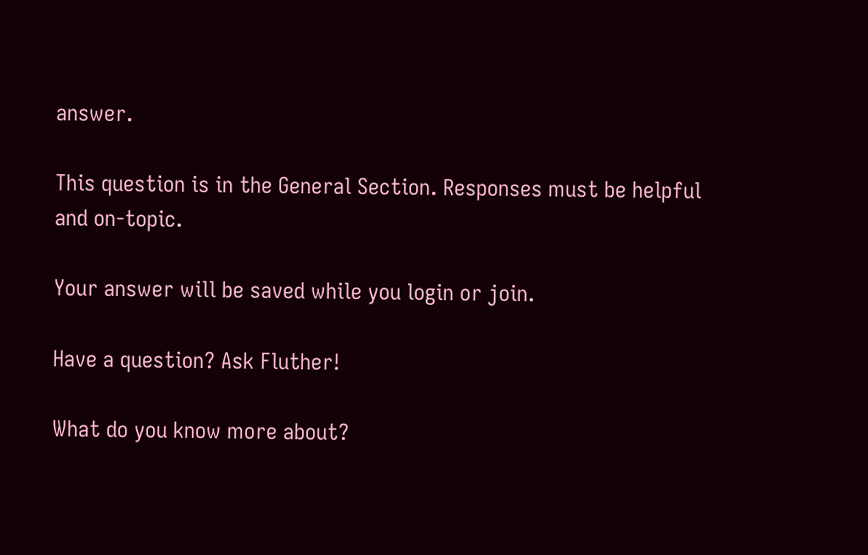answer.

This question is in the General Section. Responses must be helpful and on-topic.

Your answer will be saved while you login or join.

Have a question? Ask Fluther!

What do you know more about?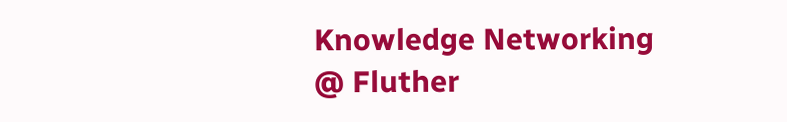Knowledge Networking @ Fluther